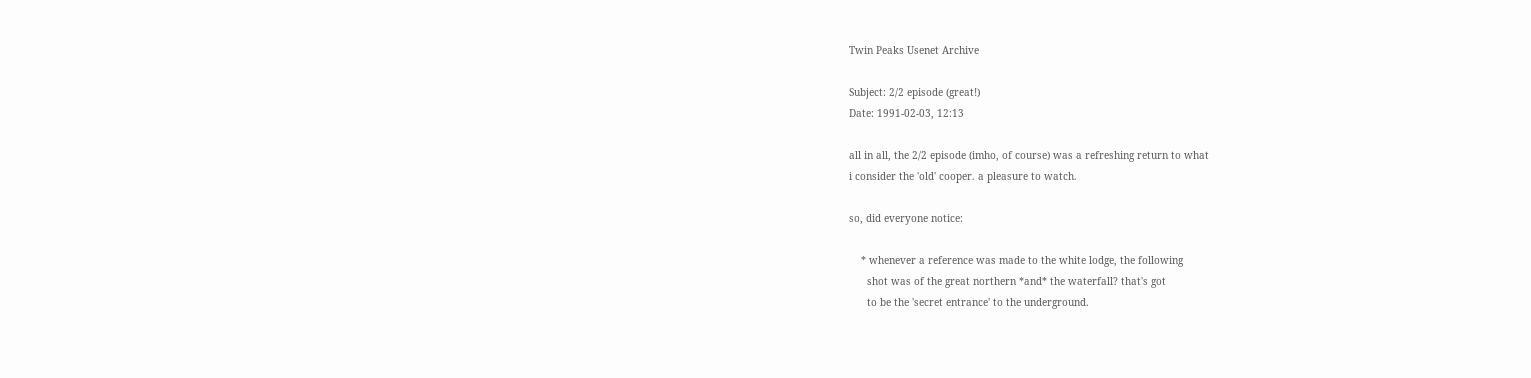Twin Peaks Usenet Archive

Subject: 2/2 episode (great!)
Date: 1991-02-03, 12:13

all in all, the 2/2 episode (imho, of course) was a refreshing return to what
i consider the 'old' cooper. a pleasure to watch.

so, did everyone notice:

    * whenever a reference was made to the white lodge, the following
      shot was of the great northern *and* the waterfall? that's got
      to be the 'secret entrance' to the underground.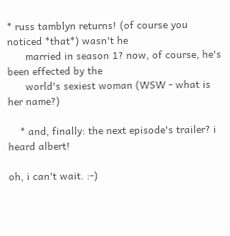* russ tamblyn returns! (of course you noticed *that*) wasn't he
      married in season 1? now, of course, he's been effected by the
      world's sexiest woman (WSW - what is her name?)

    * and, finally: the next episode's trailer? i heard albert!

oh, i can't wait. :-)